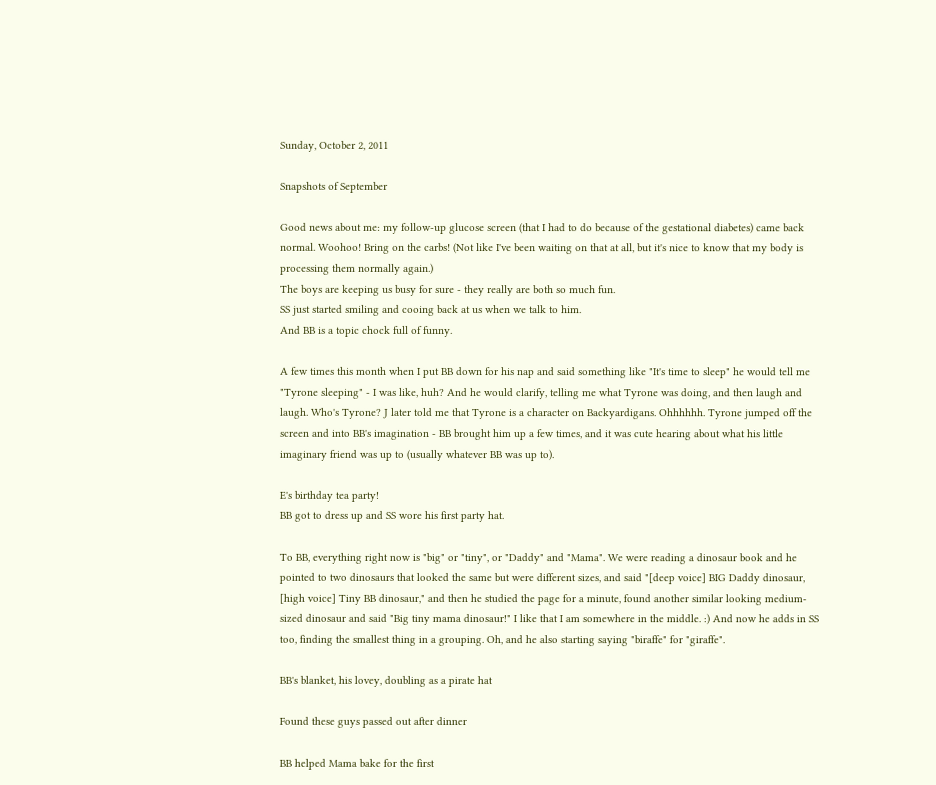Sunday, October 2, 2011

Snapshots of September

Good news about me: my follow-up glucose screen (that I had to do because of the gestational diabetes) came back normal. Woohoo! Bring on the carbs! (Not like I've been waiting on that at all, but it's nice to know that my body is processing them normally again.)
The boys are keeping us busy for sure - they really are both so much fun.
SS just started smiling and cooing back at us when we talk to him.
And BB is a topic chock full of funny.

A few times this month when I put BB down for his nap and said something like "It's time to sleep" he would tell me "Tyrone sleeping" - I was like, huh? And he would clarify, telling me what Tyrone was doing, and then laugh and laugh. Who's Tyrone? J later told me that Tyrone is a character on Backyardigans. Ohhhhhh. Tyrone jumped off the screen and into BB's imagination - BB brought him up a few times, and it was cute hearing about what his little imaginary friend was up to (usually whatever BB was up to).

E's birthday tea party!
BB got to dress up and SS wore his first party hat.

To BB, everything right now is "big" or "tiny", or "Daddy" and "Mama". We were reading a dinosaur book and he pointed to two dinosaurs that looked the same but were different sizes, and said "[deep voice] BIG Daddy dinosaur, [high voice] Tiny BB dinosaur," and then he studied the page for a minute, found another similar looking medium-sized dinosaur and said "Big tiny mama dinosaur!" I like that I am somewhere in the middle. :) And now he adds in SS too, finding the smallest thing in a grouping. Oh, and he also starting saying "biraffe" for "giraffe".

BB's blanket, his lovey, doubling as a pirate hat

Found these guys passed out after dinner

BB helped Mama bake for the first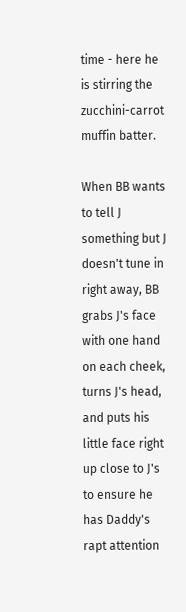time - here he is stirring the zucchini-carrot muffin batter.

When BB wants to tell J something but J doesn't tune in right away, BB grabs J's face with one hand on each cheek, turns J's head, and puts his little face right up close to J's to ensure he has Daddy's rapt attention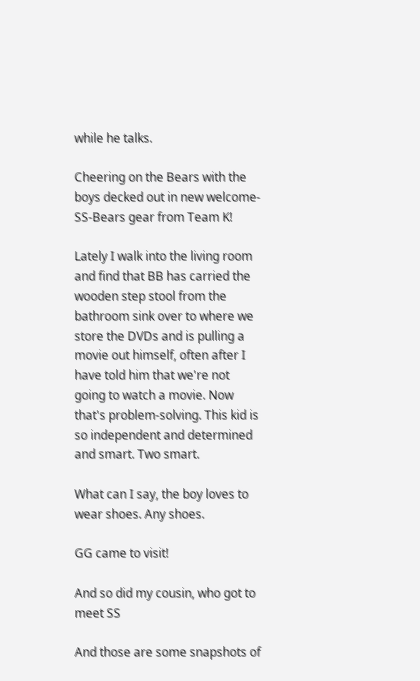while he talks.

Cheering on the Bears with the boys decked out in new welcome-SS-Bears gear from Team K!

Lately I walk into the living room and find that BB has carried the wooden step stool from the bathroom sink over to where we store the DVDs and is pulling a movie out himself, often after I have told him that we're not going to watch a movie. Now that's problem-solving. This kid is so independent and determined and smart. Two smart.

What can I say, the boy loves to wear shoes. Any shoes.

GG came to visit!

And so did my cousin, who got to meet SS

And those are some snapshots of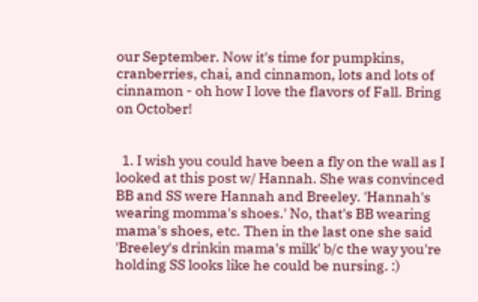our September. Now it's time for pumpkins, cranberries, chai, and cinnamon, lots and lots of cinnamon - oh how I love the flavors of Fall. Bring on October!


  1. I wish you could have been a fly on the wall as I looked at this post w/ Hannah. She was convinced BB and SS were Hannah and Breeley. 'Hannah's wearing momma's shoes.' No, that's BB wearing mama's shoes, etc. Then in the last one she said 'Breeley's drinkin mama's milk' b/c the way you're holding SS looks like he could be nursing. :)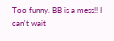Too funny. BB is a mess!! I can't wait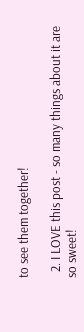to see them together!

  2. I LOVE this post - so many things about it are so sweet!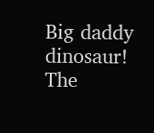Big daddy dinosaur! The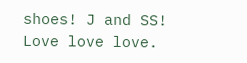shoes! J and SS! Love love love.